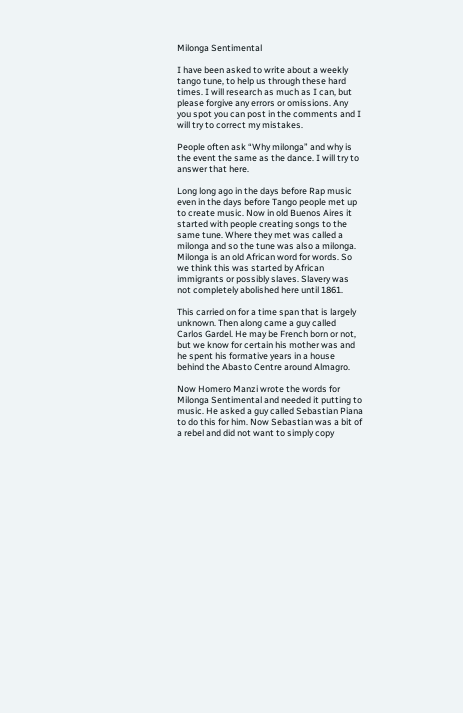Milonga Sentimental

I have been asked to write about a weekly tango tune, to help us through these hard times. I will research as much as I can, but please forgive any errors or omissions. Any you spot you can post in the comments and I will try to correct my mistakes.

People often ask “Why milonga” and why is the event the same as the dance. I will try to answer that here.

Long long ago in the days before Rap music even in the days before Tango people met up to create music. Now in old Buenos Aires it started with people creating songs to the same tune. Where they met was called a milonga and so the tune was also a milonga. Milonga is an old African word for words. So we think this was started by African immigrants or possibly slaves. Slavery was not completely abolished here until 1861.

This carried on for a time span that is largely unknown. Then along came a guy called Carlos Gardel. He may be French born or not, but we know for certain his mother was and he spent his formative years in a house behind the Abasto Centre around Almagro.

Now Homero Manzi wrote the words for Milonga Sentimental and needed it putting to music. He asked a guy called Sebastian Piana to do this for him. Now Sebastian was a bit of a rebel and did not want to simply copy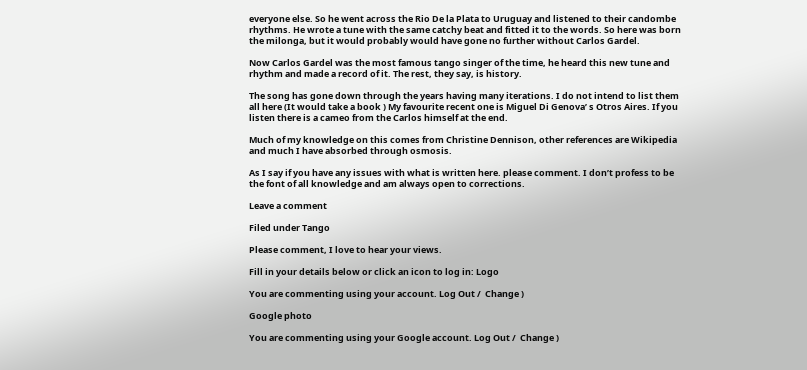everyone else. So he went across the Rio De la Plata to Uruguay and listened to their candombe rhythms. He wrote a tune with the same catchy beat and fitted it to the words. So here was born the milonga, but it would probably would have gone no further without Carlos Gardel.

Now Carlos Gardel was the most famous tango singer of the time, he heard this new tune and rhythm and made a record of it. The rest, they say, is history.

The song has gone down through the years having many iterations. I do not intend to list them all here (It would take a book ) My favourite recent one is Miguel Di Genova’ s Otros Aires. If you listen there is a cameo from the Carlos himself at the end.

Much of my knowledge on this comes from Christine Dennison, other references are Wikipedia and much I have absorbed through osmosis.

As I say if you have any issues with what is written here. please comment. I don’t profess to be the font of all knowledge and am always open to corrections.

Leave a comment

Filed under Tango

Please comment, I love to hear your views.

Fill in your details below or click an icon to log in: Logo

You are commenting using your account. Log Out /  Change )

Google photo

You are commenting using your Google account. Log Out /  Change )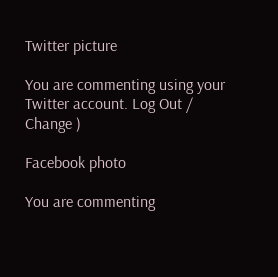Twitter picture

You are commenting using your Twitter account. Log Out /  Change )

Facebook photo

You are commenting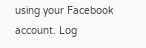using your Facebook account. Log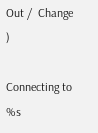Out /  Change )

Connecting to %s